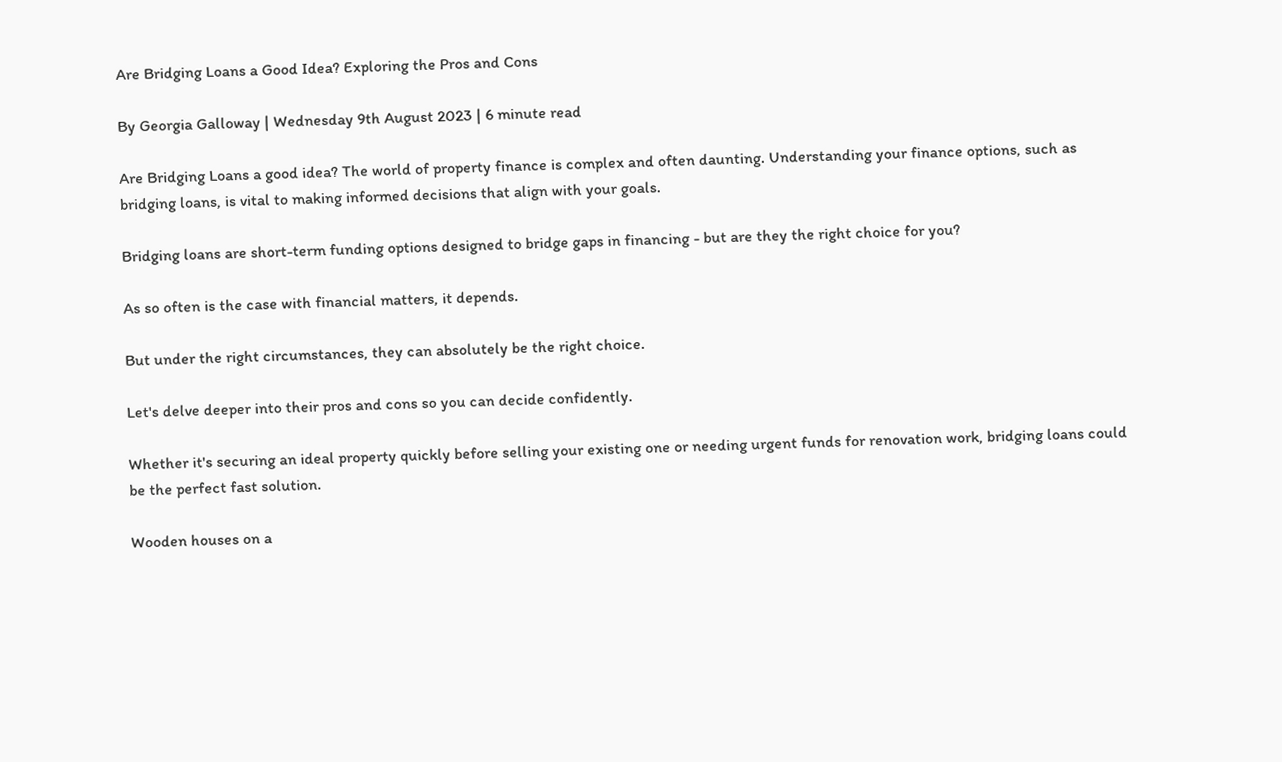Are Bridging Loans a Good Idea? Exploring the Pros and Cons

By Georgia Galloway | Wednesday 9th August 2023 | 6 minute read

Are Bridging Loans a good idea? The world of property finance is complex and often daunting. Understanding your finance options, such as bridging loans, is vital to making informed decisions that align with your goals.

Bridging loans are short-term funding options designed to bridge gaps in financing - but are they the right choice for you?

As so often is the case with financial matters, it depends.

But under the right circumstances, they can absolutely be the right choice.

Let's delve deeper into their pros and cons so you can decide confidently.

Whether it's securing an ideal property quickly before selling your existing one or needing urgent funds for renovation work, bridging loans could be the perfect fast solution.

Wooden houses on a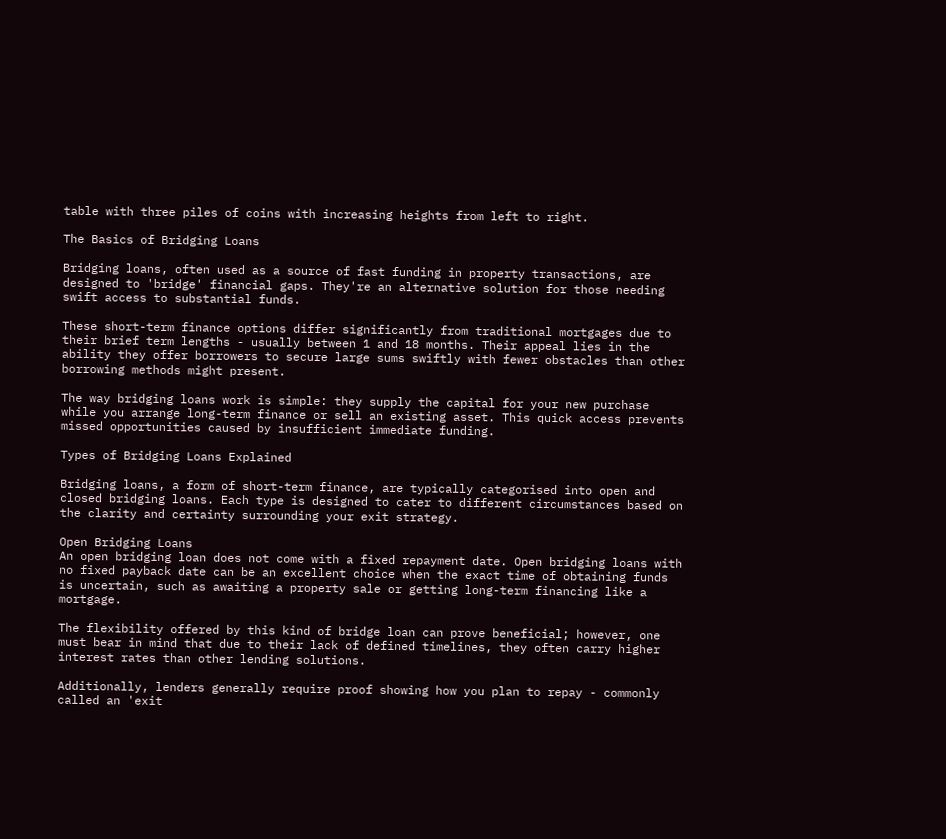table with three piles of coins with increasing heights from left to right.

The Basics of Bridging Loans

Bridging loans, often used as a source of fast funding in property transactions, are designed to 'bridge' financial gaps. They're an alternative solution for those needing swift access to substantial funds.

These short-term finance options differ significantly from traditional mortgages due to their brief term lengths - usually between 1 and 18 months. Their appeal lies in the ability they offer borrowers to secure large sums swiftly with fewer obstacles than other borrowing methods might present.

The way bridging loans work is simple: they supply the capital for your new purchase while you arrange long-term finance or sell an existing asset. This quick access prevents missed opportunities caused by insufficient immediate funding.

Types of Bridging Loans Explained

Bridging loans, a form of short-term finance, are typically categorised into open and closed bridging loans. Each type is designed to cater to different circumstances based on the clarity and certainty surrounding your exit strategy.

Open Bridging Loans
An open bridging loan does not come with a fixed repayment date. Open bridging loans with no fixed payback date can be an excellent choice when the exact time of obtaining funds is uncertain, such as awaiting a property sale or getting long-term financing like a mortgage.

The flexibility offered by this kind of bridge loan can prove beneficial; however, one must bear in mind that due to their lack of defined timelines, they often carry higher interest rates than other lending solutions.

Additionally, lenders generally require proof showing how you plan to repay - commonly called an 'exit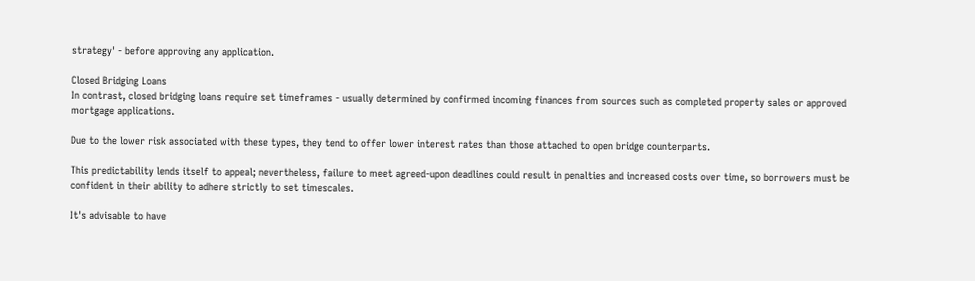strategy' - before approving any application.

Closed Bridging Loans
In contrast, closed bridging loans require set timeframes - usually determined by confirmed incoming finances from sources such as completed property sales or approved mortgage applications.

Due to the lower risk associated with these types, they tend to offer lower interest rates than those attached to open bridge counterparts.

This predictability lends itself to appeal; nevertheless, failure to meet agreed-upon deadlines could result in penalties and increased costs over time, so borrowers must be confident in their ability to adhere strictly to set timescales.

It's advisable to have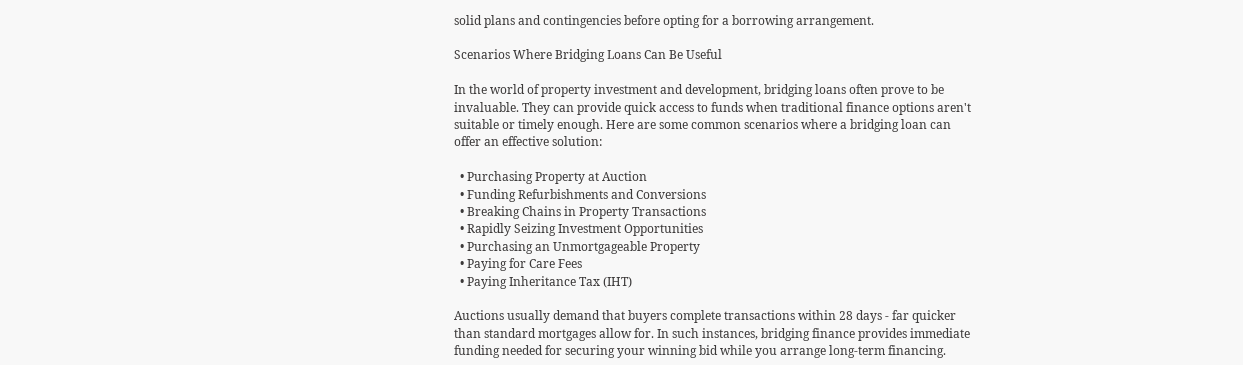solid plans and contingencies before opting for a borrowing arrangement.

Scenarios Where Bridging Loans Can Be Useful

In the world of property investment and development, bridging loans often prove to be invaluable. They can provide quick access to funds when traditional finance options aren't suitable or timely enough. Here are some common scenarios where a bridging loan can offer an effective solution:

  • Purchasing Property at Auction
  • Funding Refurbishments and Conversions
  • Breaking Chains in Property Transactions
  • Rapidly Seizing Investment Opportunities
  • Purchasing an Unmortgageable Property
  • Paying for Care Fees
  • Paying Inheritance Tax (IHT)

Auctions usually demand that buyers complete transactions within 28 days - far quicker than standard mortgages allow for. In such instances, bridging finance provides immediate funding needed for securing your winning bid while you arrange long-term financing.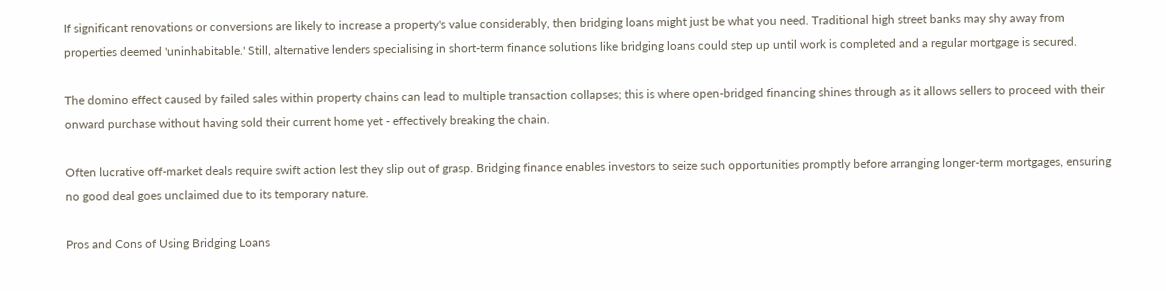If significant renovations or conversions are likely to increase a property's value considerably, then bridging loans might just be what you need. Traditional high street banks may shy away from properties deemed 'uninhabitable.' Still, alternative lenders specialising in short-term finance solutions like bridging loans could step up until work is completed and a regular mortgage is secured.

The domino effect caused by failed sales within property chains can lead to multiple transaction collapses; this is where open-bridged financing shines through as it allows sellers to proceed with their onward purchase without having sold their current home yet - effectively breaking the chain.

Often lucrative off-market deals require swift action lest they slip out of grasp. Bridging finance enables investors to seize such opportunities promptly before arranging longer-term mortgages, ensuring no good deal goes unclaimed due to its temporary nature.

Pros and Cons of Using Bridging Loans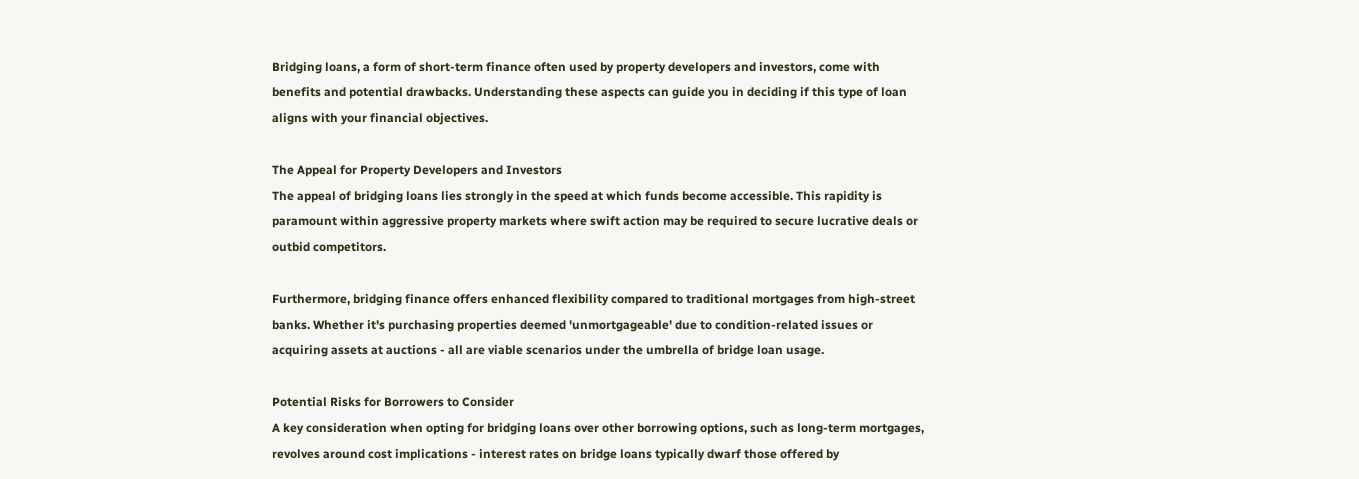Bridging loans, a form of short-term finance often used by property developers and investors, come with benefits and potential drawbacks. Understanding these aspects can guide you in deciding if this type of loan aligns with your financial objectives.

The Appeal for Property Developers and Investors
The appeal of bridging loans lies strongly in the speed at which funds become accessible. This rapidity is paramount within aggressive property markets where swift action may be required to secure lucrative deals or outbid competitors.

Furthermore, bridging finance offers enhanced flexibility compared to traditional mortgages from high-street banks. Whether it's purchasing properties deemed 'unmortgageable' due to condition-related issues or acquiring assets at auctions - all are viable scenarios under the umbrella of bridge loan usage.

Potential Risks for Borrowers to Consider
A key consideration when opting for bridging loans over other borrowing options, such as long-term mortgages, revolves around cost implications - interest rates on bridge loans typically dwarf those offered by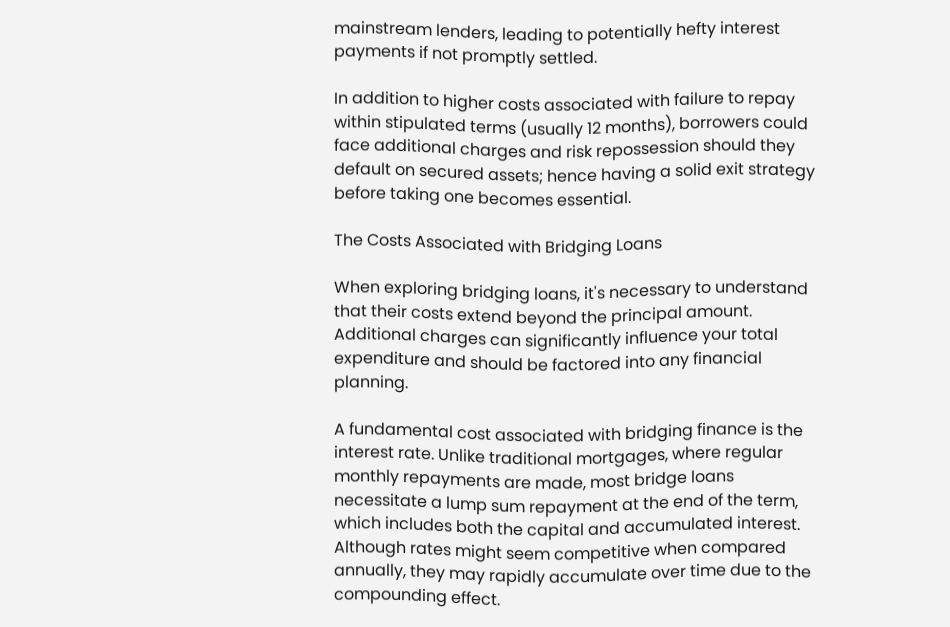mainstream lenders, leading to potentially hefty interest payments if not promptly settled.

In addition to higher costs associated with failure to repay within stipulated terms (usually 12 months), borrowers could face additional charges and risk repossession should they default on secured assets; hence having a solid exit strategy before taking one becomes essential.

The Costs Associated with Bridging Loans

When exploring bridging loans, it's necessary to understand that their costs extend beyond the principal amount. Additional charges can significantly influence your total expenditure and should be factored into any financial planning.

A fundamental cost associated with bridging finance is the interest rate. Unlike traditional mortgages, where regular monthly repayments are made, most bridge loans necessitate a lump sum repayment at the end of the term, which includes both the capital and accumulated interest. Although rates might seem competitive when compared annually, they may rapidly accumulate over time due to the compounding effect.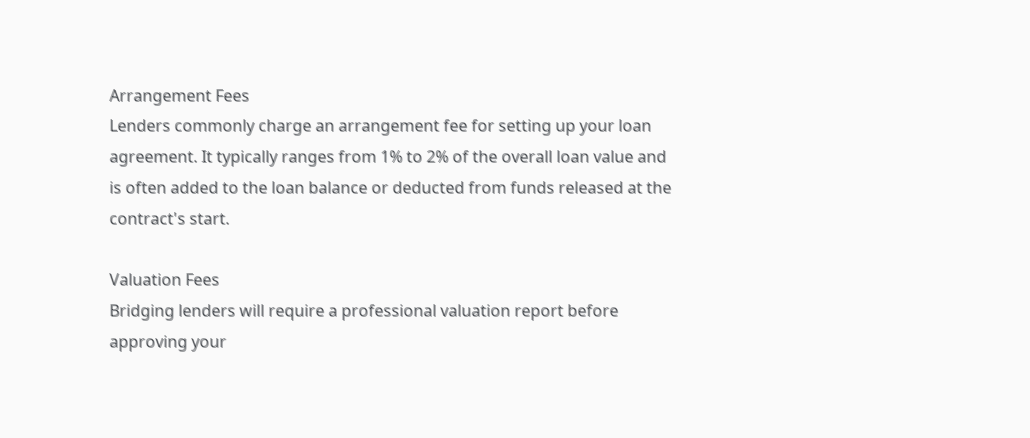Arrangement Fees
Lenders commonly charge an arrangement fee for setting up your loan agreement. It typically ranges from 1% to 2% of the overall loan value and is often added to the loan balance or deducted from funds released at the contract's start.

Valuation Fees
Bridging lenders will require a professional valuation report before approving your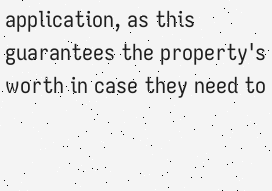application, as this guarantees the property's worth in case they need to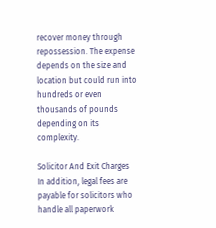recover money through repossession. The expense depends on the size and location but could run into hundreds or even thousands of pounds depending on its complexity.

Solicitor And Exit Charges
In addition, legal fees are payable for solicitors who handle all paperwork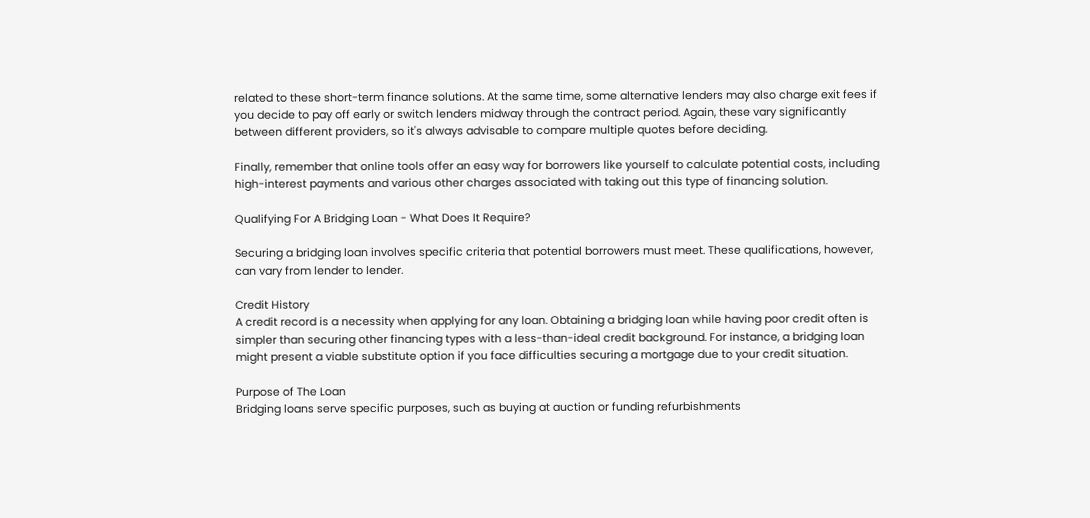related to these short-term finance solutions. At the same time, some alternative lenders may also charge exit fees if you decide to pay off early or switch lenders midway through the contract period. Again, these vary significantly between different providers, so it's always advisable to compare multiple quotes before deciding.

Finally, remember that online tools offer an easy way for borrowers like yourself to calculate potential costs, including high-interest payments and various other charges associated with taking out this type of financing solution.

Qualifying For A Bridging Loan - What Does It Require?

Securing a bridging loan involves specific criteria that potential borrowers must meet. These qualifications, however, can vary from lender to lender.

Credit History
A credit record is a necessity when applying for any loan. Obtaining a bridging loan while having poor credit often is simpler than securing other financing types with a less-than-ideal credit background. For instance, a bridging loan might present a viable substitute option if you face difficulties securing a mortgage due to your credit situation.

Purpose of The Loan
Bridging loans serve specific purposes, such as buying at auction or funding refurbishments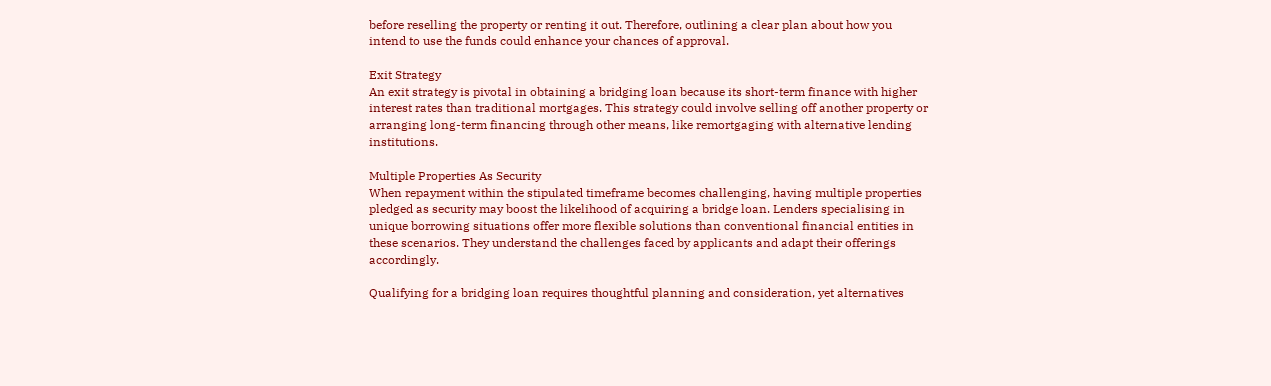before reselling the property or renting it out. Therefore, outlining a clear plan about how you intend to use the funds could enhance your chances of approval.

Exit Strategy
An exit strategy is pivotal in obtaining a bridging loan because its short-term finance with higher interest rates than traditional mortgages. This strategy could involve selling off another property or arranging long-term financing through other means, like remortgaging with alternative lending institutions.

Multiple Properties As Security
When repayment within the stipulated timeframe becomes challenging, having multiple properties pledged as security may boost the likelihood of acquiring a bridge loan. Lenders specialising in unique borrowing situations offer more flexible solutions than conventional financial entities in these scenarios. They understand the challenges faced by applicants and adapt their offerings accordingly.

Qualifying for a bridging loan requires thoughtful planning and consideration, yet alternatives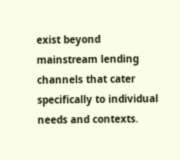exist beyond mainstream lending channels that cater specifically to individual needs and contexts.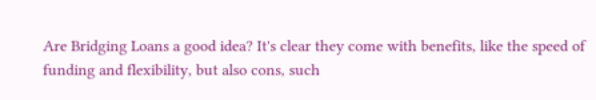Are Bridging Loans a good idea? It's clear they come with benefits, like the speed of funding and flexibility, but also cons, such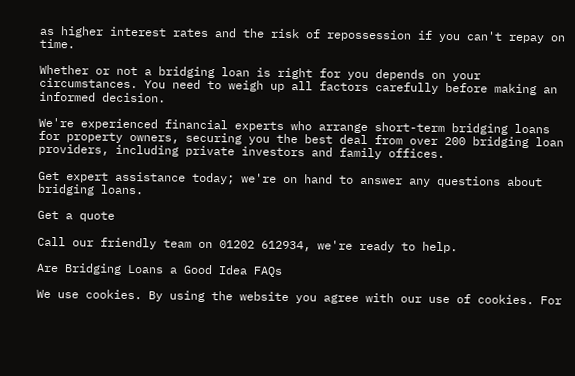as higher interest rates and the risk of repossession if you can't repay on time.

Whether or not a bridging loan is right for you depends on your circumstances. You need to weigh up all factors carefully before making an informed decision.

We're experienced financial experts who arrange short-term bridging loans for property owners, securing you the best deal from over 200 bridging loan providers, including private investors and family offices.

Get expert assistance today; we're on hand to answer any questions about bridging loans.

Get a quote

Call our friendly team on 01202 612934, we're ready to help.

Are Bridging Loans a Good Idea FAQs

We use cookies. By using the website you agree with our use of cookies. For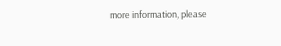more information, please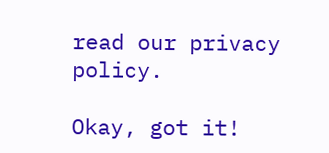read our privacy policy.

Okay, got it!